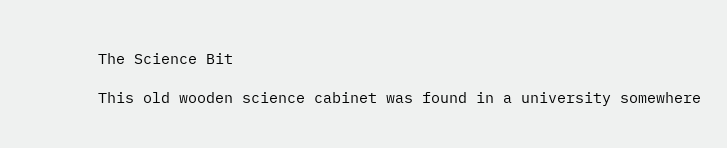The Science Bit

This old wooden science cabinet was found in a university somewhere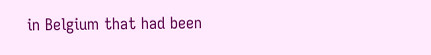in Belgium that had been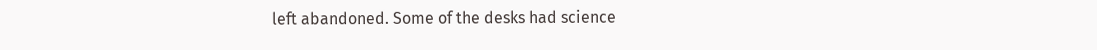left abandoned. Some of the desks had science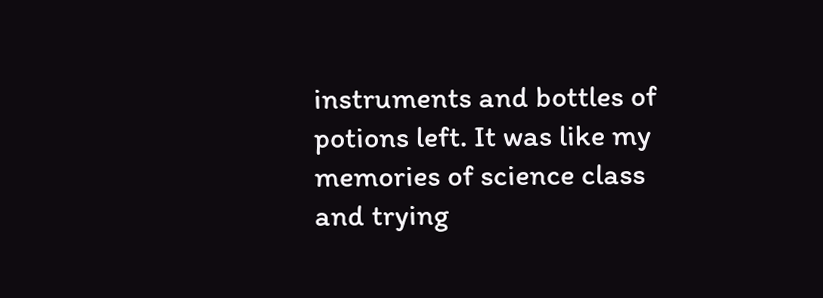instruments and bottles of potions left. It was like my memories of science class and trying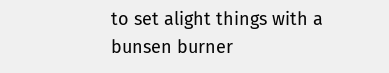to set alight things with a bunsen burner